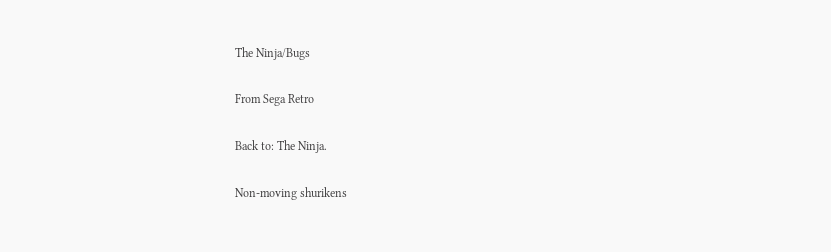The Ninja/Bugs

From Sega Retro

Back to: The Ninja.

Non-moving shurikens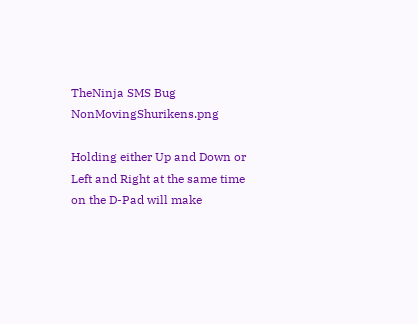TheNinja SMS Bug NonMovingShurikens.png

Holding either Up and Down or Left and Right at the same time on the D-Pad will make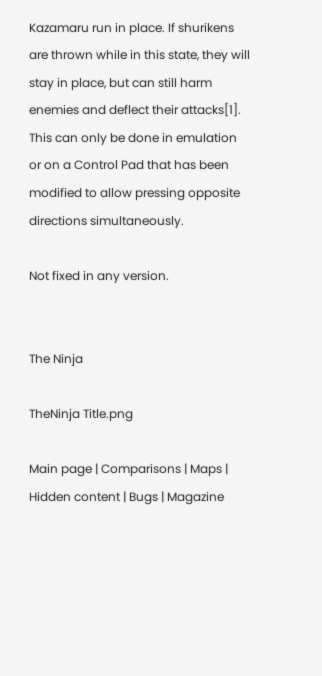Kazamaru run in place. If shurikens are thrown while in this state, they will stay in place, but can still harm enemies and deflect their attacks[1]. This can only be done in emulation or on a Control Pad that has been modified to allow pressing opposite directions simultaneously.

Not fixed in any version.


The Ninja

TheNinja Title.png

Main page | Comparisons | Maps | Hidden content | Bugs | Magazine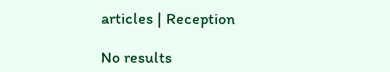articles | Reception

No results